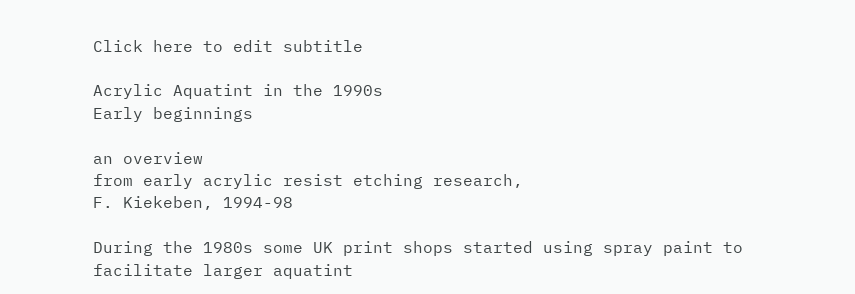Click here to edit subtitle

Acrylic Aquatint in the 1990s
Early beginnings

an overview
from early acrylic resist etching research,
F. Kiekeben, 1994-98

During the 1980s some UK print shops started using spray paint to facilitate larger aquatint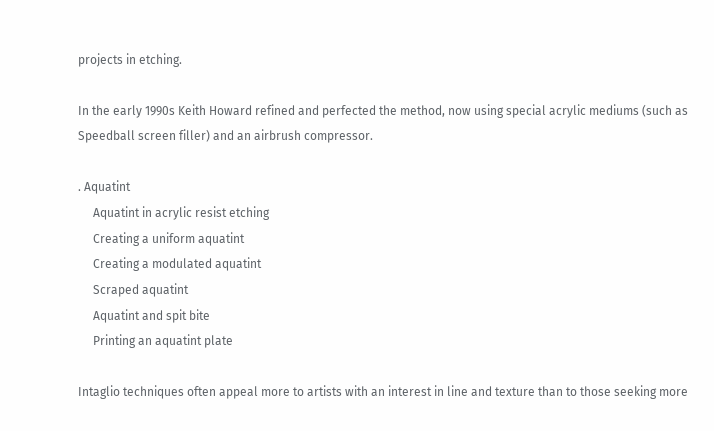projects in etching.

In the early 1990s Keith Howard refined and perfected the method, now using special acrylic mediums (such as Speedball screen filler) and an airbrush compressor.

. Aquatint
     Aquatint in acrylic resist etching
     Creating a uniform aquatint
     Creating a modulated aquatint
     Scraped aquatint
     Aquatint and spit bite
     Printing an aquatint plate

Intaglio techniques often appeal more to artists with an interest in line and texture than to those seeking more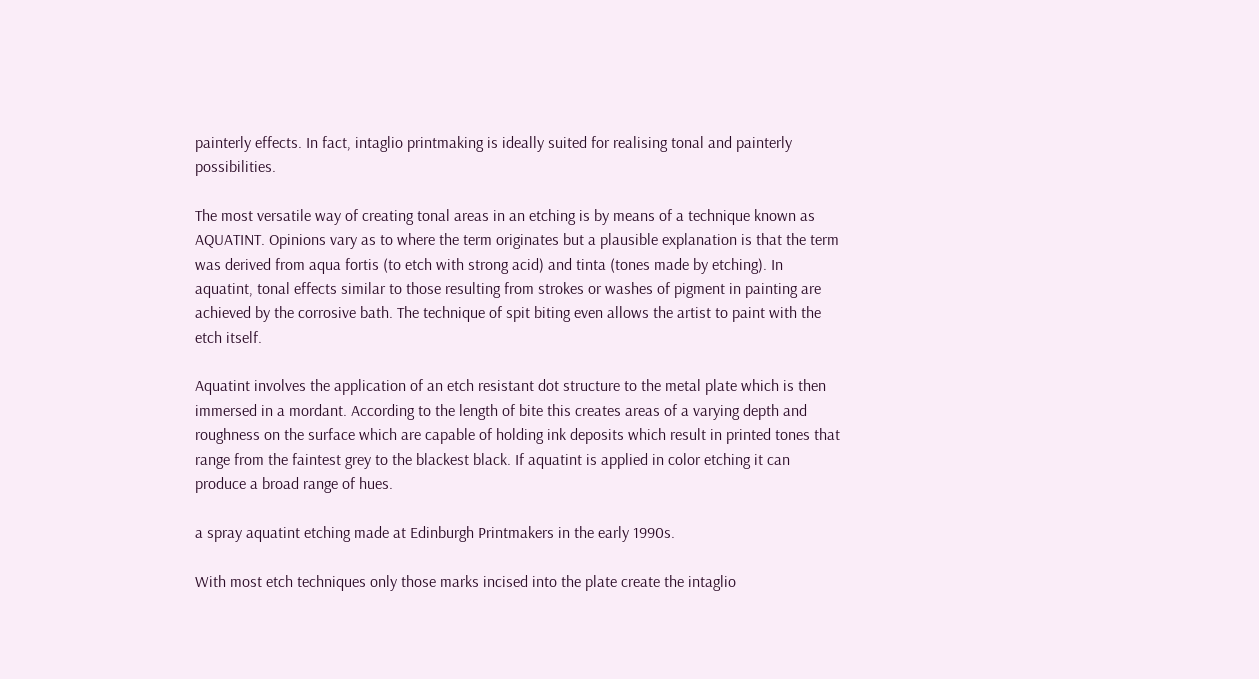painterly effects. In fact, intaglio printmaking is ideally suited for realising tonal and painterly possibilities.

The most versatile way of creating tonal areas in an etching is by means of a technique known as AQUATINT. Opinions vary as to where the term originates but a plausible explanation is that the term was derived from aqua fortis (to etch with strong acid) and tinta (tones made by etching). In aquatint, tonal effects similar to those resulting from strokes or washes of pigment in painting are achieved by the corrosive bath. The technique of spit biting even allows the artist to paint with the etch itself.

Aquatint involves the application of an etch resistant dot structure to the metal plate which is then immersed in a mordant. According to the length of bite this creates areas of a varying depth and roughness on the surface which are capable of holding ink deposits which result in printed tones that range from the faintest grey to the blackest black. If aquatint is applied in color etching it can produce a broad range of hues.

a spray aquatint etching made at Edinburgh Printmakers in the early 1990s.

With most etch techniques only those marks incised into the plate create the intaglio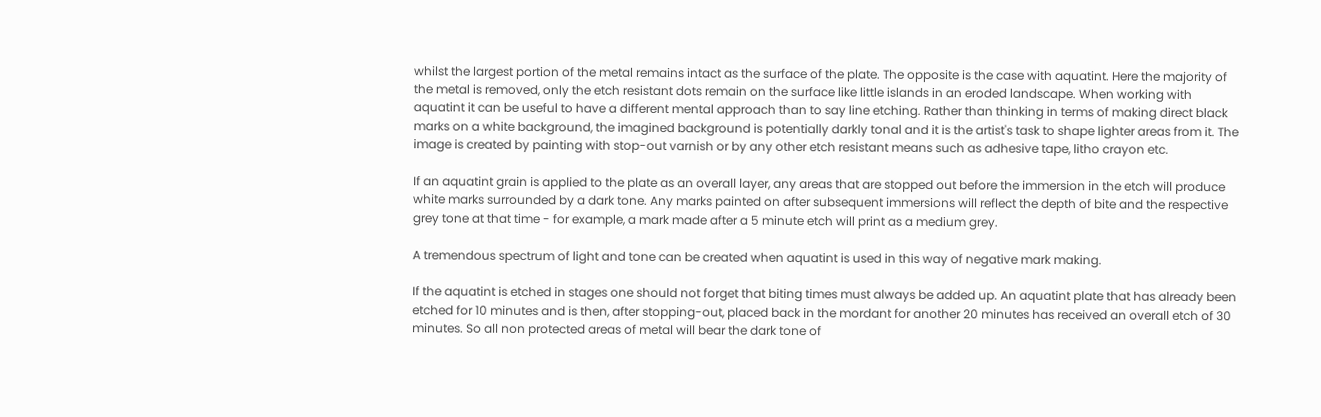whilst the largest portion of the metal remains intact as the surface of the plate. The opposite is the case with aquatint. Here the majority of the metal is removed, only the etch resistant dots remain on the surface like little islands in an eroded landscape. When working with aquatint it can be useful to have a different mental approach than to say line etching. Rather than thinking in terms of making direct black marks on a white background, the imagined background is potentially darkly tonal and it is the artist's task to shape lighter areas from it. The image is created by painting with stop-out varnish or by any other etch resistant means such as adhesive tape, litho crayon etc.

If an aquatint grain is applied to the plate as an overall layer, any areas that are stopped out before the immersion in the etch will produce white marks surrounded by a dark tone. Any marks painted on after subsequent immersions will reflect the depth of bite and the respective grey tone at that time - for example, a mark made after a 5 minute etch will print as a medium grey.

A tremendous spectrum of light and tone can be created when aquatint is used in this way of negative mark making.

If the aquatint is etched in stages one should not forget that biting times must always be added up. An aquatint plate that has already been etched for 10 minutes and is then, after stopping-out, placed back in the mordant for another 20 minutes has received an overall etch of 30 minutes. So all non protected areas of metal will bear the dark tone of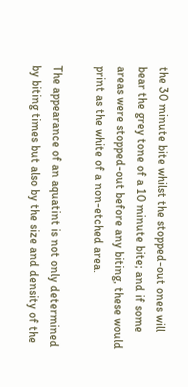the 30 minute bite whilst the stopped-out ones will bear the grey tone of a 10 minute bite; and if some areas were stopped-out before any biting, these would print as the white of a non-etched area.

The appearance of an aquatint is not only determined by biting times but also by the size and density of the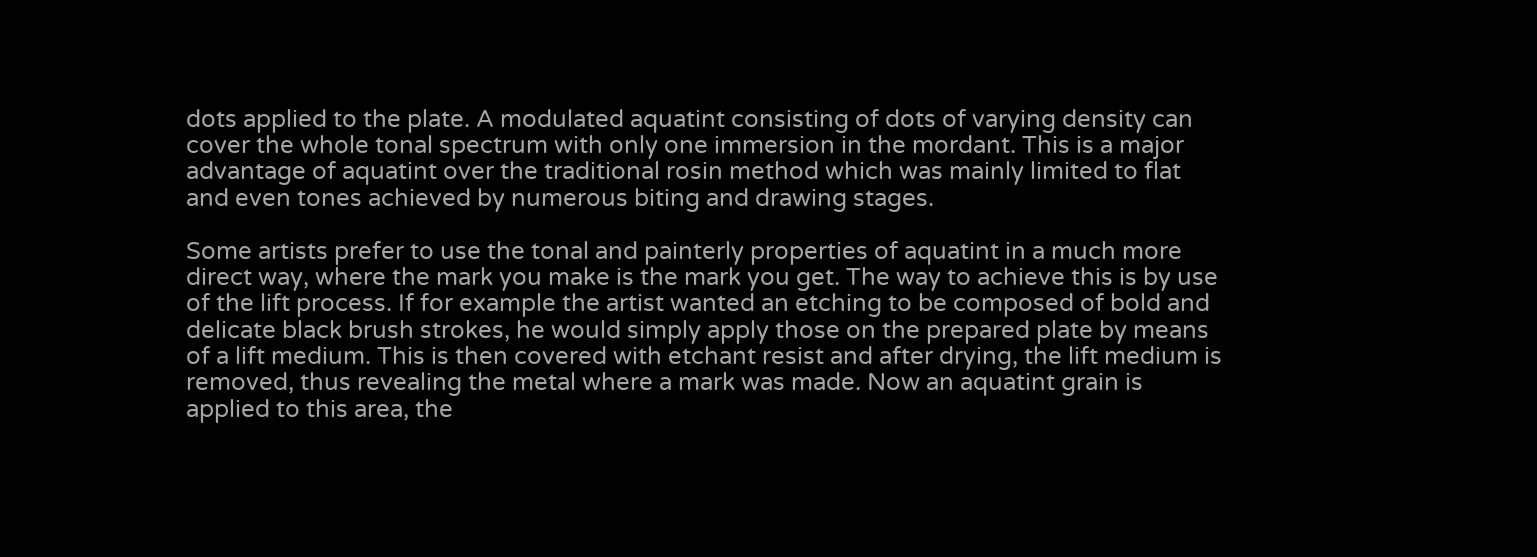dots applied to the plate. A modulated aquatint consisting of dots of varying density can cover the whole tonal spectrum with only one immersion in the mordant. This is a major advantage of aquatint over the traditional rosin method which was mainly limited to flat and even tones achieved by numerous biting and drawing stages.

Some artists prefer to use the tonal and painterly properties of aquatint in a much more direct way, where the mark you make is the mark you get. The way to achieve this is by use of the lift process. If for example the artist wanted an etching to be composed of bold and delicate black brush strokes, he would simply apply those on the prepared plate by means of a lift medium. This is then covered with etchant resist and after drying, the lift medium is removed, thus revealing the metal where a mark was made. Now an aquatint grain is applied to this area, the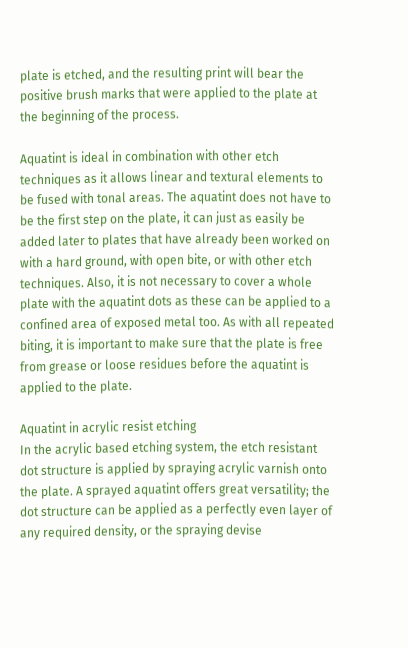plate is etched, and the resulting print will bear the positive brush marks that were applied to the plate at the beginning of the process.

Aquatint is ideal in combination with other etch techniques as it allows linear and textural elements to be fused with tonal areas. The aquatint does not have to be the first step on the plate, it can just as easily be added later to plates that have already been worked on with a hard ground, with open bite, or with other etch techniques. Also, it is not necessary to cover a whole plate with the aquatint dots as these can be applied to a confined area of exposed metal too. As with all repeated biting, it is important to make sure that the plate is free from grease or loose residues before the aquatint is applied to the plate.

Aquatint in acrylic resist etching
In the acrylic based etching system, the etch resistant dot structure is applied by spraying acrylic varnish onto the plate. A sprayed aquatint offers great versatility; the dot structure can be applied as a perfectly even layer of any required density, or the spraying devise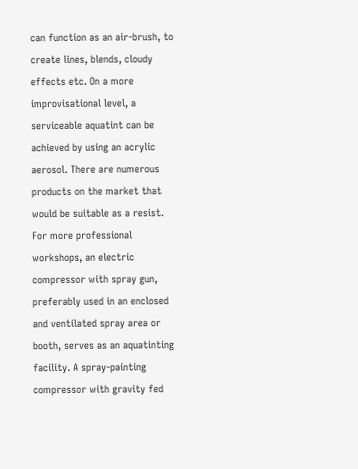can function as an air-brush, to create lines, blends, cloudy effects etc. On a more improvisational level, a serviceable aquatint can be achieved by using an acrylic aerosol. There are numerous products on the market that would be suitable as a resist. For more professional workshops, an electric compressor with spray gun, preferably used in an enclosed and ventilated spray area or booth, serves as an aquatinting facility. A spray-painting compressor with gravity fed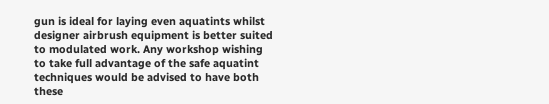gun is ideal for laying even aquatints whilst designer airbrush equipment is better suited to modulated work. Any workshop wishing to take full advantage of the safe aquatint techniques would be advised to have both these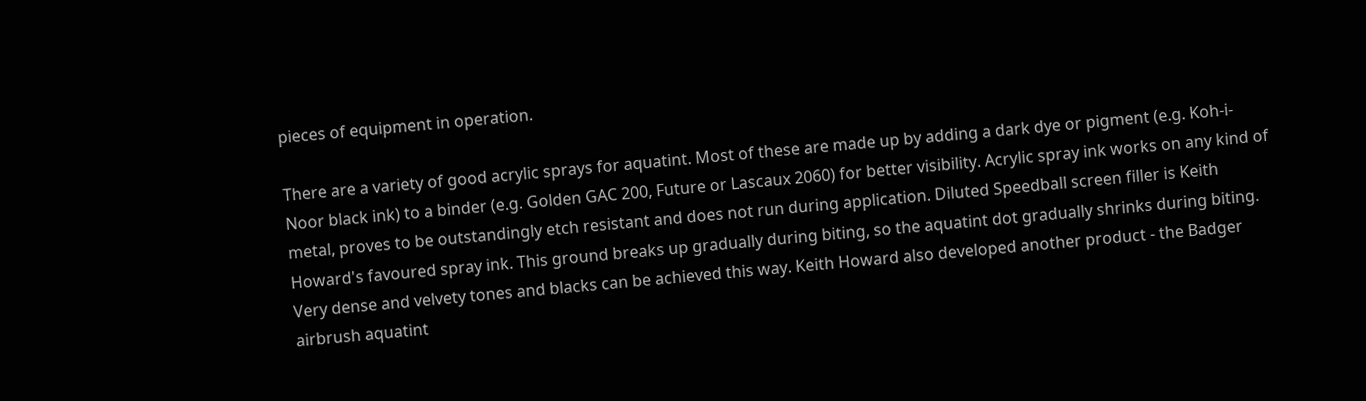pieces of equipment in operation.

There are a variety of good acrylic sprays for aquatint. Most of these are made up by adding a dark dye or pigment (e.g. Koh-i-Noor black ink) to a binder (e.g. Golden GAC 200, Future or Lascaux 2060) for better visibility. Acrylic spray ink works on any kind of metal, proves to be outstandingly etch resistant and does not run during application. Diluted Speedball screen filler is Keith Howard's favoured spray ink. This ground breaks up gradually during biting, so the aquatint dot gradually shrinks during biting. Very dense and velvety tones and blacks can be achieved this way. Keith Howard also developed another product - the Badger airbrush aquatint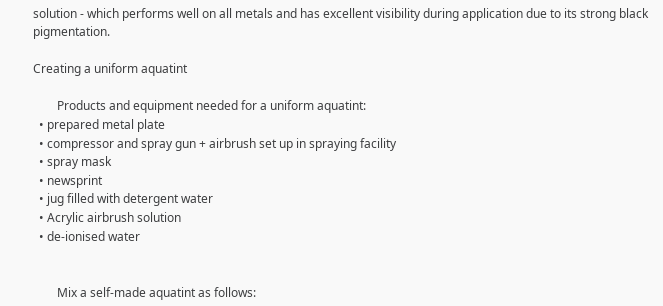solution - which performs well on all metals and has excellent visibility during application due to its strong black pigmentation.

Creating a uniform aquatint

        Products and equipment needed for a uniform aquatint:
  • prepared metal plate
  • compressor and spray gun + airbrush set up in spraying facility
  • spray mask
  • newsprint
  • jug filled with detergent water
  • Acrylic airbrush solution
  • de-ionised water


        Mix a self-made aquatint as follows: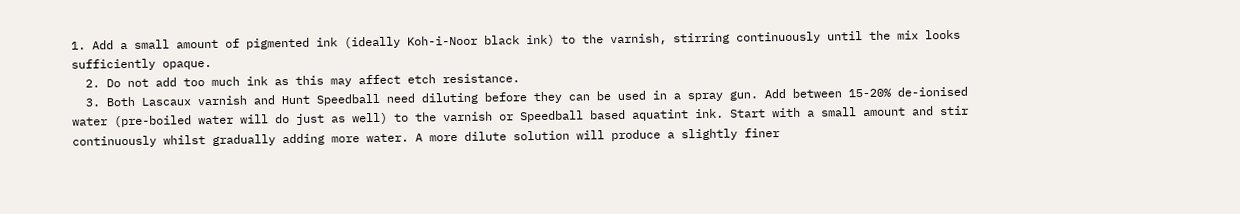1. Add a small amount of pigmented ink (ideally Koh-i-Noor black ink) to the varnish, stirring continuously until the mix looks sufficiently opaque.
  2. Do not add too much ink as this may affect etch resistance.
  3. Both Lascaux varnish and Hunt Speedball need diluting before they can be used in a spray gun. Add between 15-20% de-ionised water (pre-boiled water will do just as well) to the varnish or Speedball based aquatint ink. Start with a small amount and stir continuously whilst gradually adding more water. A more dilute solution will produce a slightly finer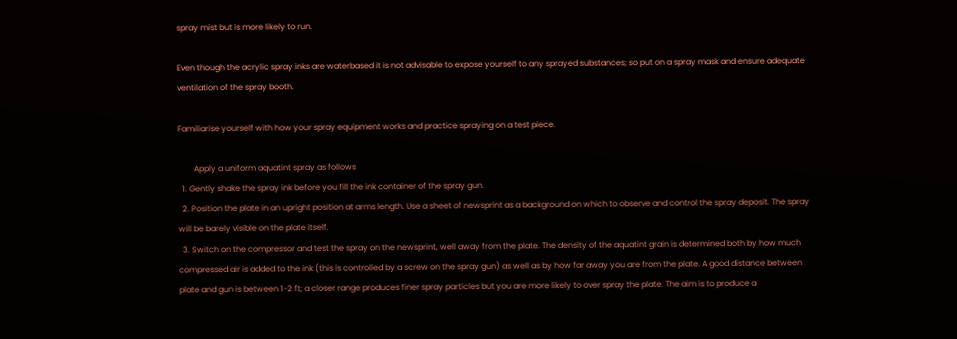spray mist but is more likely to run.

Even though the acrylic spray inks are waterbased it is not advisable to expose yourself to any sprayed substances; so put on a spray mask and ensure adequate ventilation of the spray booth.

Familiarise yourself with how your spray equipment works and practice spraying on a test piece.

        Apply a uniform aquatint spray as follows
  1. Gently shake the spray ink before you fill the ink container of the spray gun.
  2. Position the plate in an upright position at arms length. Use a sheet of newsprint as a background on which to observe and control the spray deposit. The spray will be barely visible on the plate itself.
  3. Switch on the compressor and test the spray on the newsprint, well away from the plate. The density of the aquatint grain is determined both by how much compressed air is added to the ink (this is controlled by a screw on the spray gun) as well as by how far away you are from the plate. A good distance between plate and gun is between 1-2 ft; a closer range produces finer spray particles but you are more likely to over spray the plate. The aim is to produce a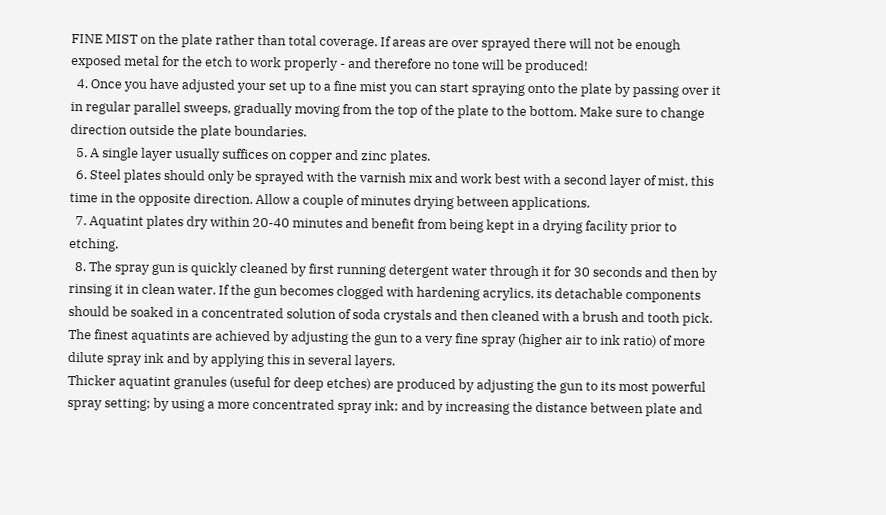FINE MIST on the plate rather than total coverage. If areas are over sprayed there will not be enough exposed metal for the etch to work properly - and therefore no tone will be produced!
  4. Once you have adjusted your set up to a fine mist you can start spraying onto the plate by passing over it in regular parallel sweeps, gradually moving from the top of the plate to the bottom. Make sure to change direction outside the plate boundaries.
  5. A single layer usually suffices on copper and zinc plates.
  6. Steel plates should only be sprayed with the varnish mix and work best with a second layer of mist, this time in the opposite direction. Allow a couple of minutes drying between applications.
  7. Aquatint plates dry within 20-40 minutes and benefit from being kept in a drying facility prior to etching.
  8. The spray gun is quickly cleaned by first running detergent water through it for 30 seconds and then by rinsing it in clean water. If the gun becomes clogged with hardening acrylics, its detachable components should be soaked in a concentrated solution of soda crystals and then cleaned with a brush and tooth pick.
The finest aquatints are achieved by adjusting the gun to a very fine spray (higher air to ink ratio) of more dilute spray ink and by applying this in several layers.
Thicker aquatint granules (useful for deep etches) are produced by adjusting the gun to its most powerful spray setting; by using a more concentrated spray ink; and by increasing the distance between plate and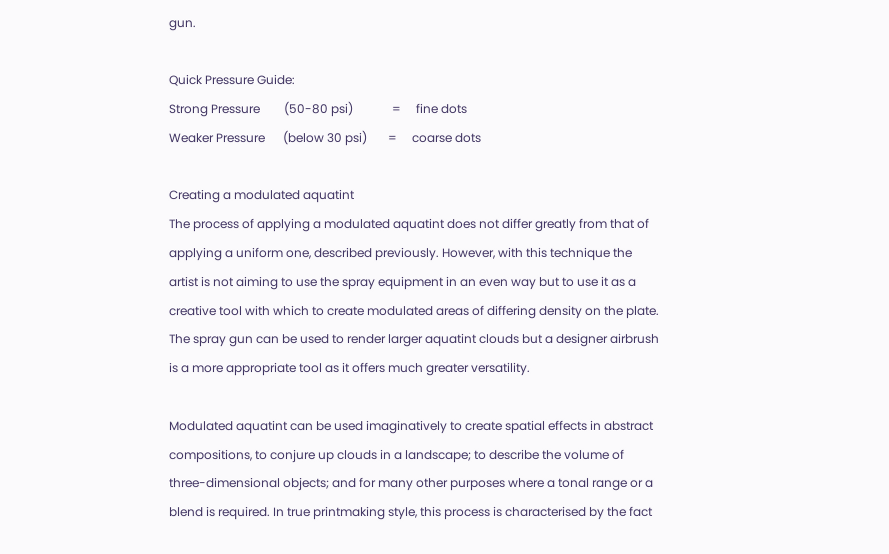gun.

Quick Pressure Guide:
Strong Pressure        (50-80 psi)             =     fine dots
Weaker Pressure      (below 30 psi)       =     coarse dots

Creating a modulated aquatint
The process of applying a modulated aquatint does not differ greatly from that of applying a uniform one, described previously. However, with this technique the artist is not aiming to use the spray equipment in an even way but to use it as a creative tool with which to create modulated areas of differing density on the plate. The spray gun can be used to render larger aquatint clouds but a designer airbrush is a more appropriate tool as it offers much greater versatility.

Modulated aquatint can be used imaginatively to create spatial effects in abstract compositions, to conjure up clouds in a landscape; to describe the volume of three-dimensional objects; and for many other purposes where a tonal range or a blend is required. In true printmaking style, this process is characterised by the fact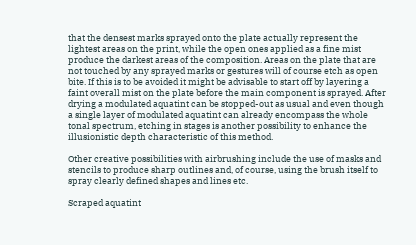that the densest marks sprayed onto the plate actually represent the lightest areas on the print, while the open ones applied as a fine mist produce the darkest areas of the composition. Areas on the plate that are not touched by any sprayed marks or gestures will of course etch as open bite. If this is to be avoided it might be advisable to start off by layering a faint overall mist on the plate before the main component is sprayed. After drying a modulated aquatint can be stopped-out as usual and even though a single layer of modulated aquatint can already encompass the whole tonal spectrum, etching in stages is another possibility to enhance the illusionistic depth characteristic of this method.

Other creative possibilities with airbrushing include the use of masks and stencils to produce sharp outlines and, of course, using the brush itself to spray clearly defined shapes and lines etc.

Scraped aquatint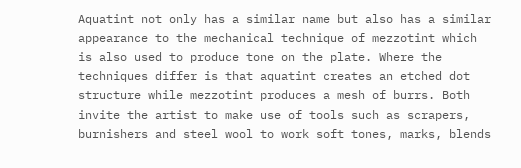Aquatint not only has a similar name but also has a similar appearance to the mechanical technique of mezzotint which is also used to produce tone on the plate. Where the techniques differ is that aquatint creates an etched dot structure while mezzotint produces a mesh of burrs. Both invite the artist to make use of tools such as scrapers, burnishers and steel wool to work soft tones, marks, blends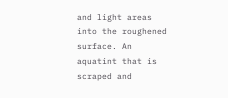and light areas into the roughened surface. An aquatint that is scraped and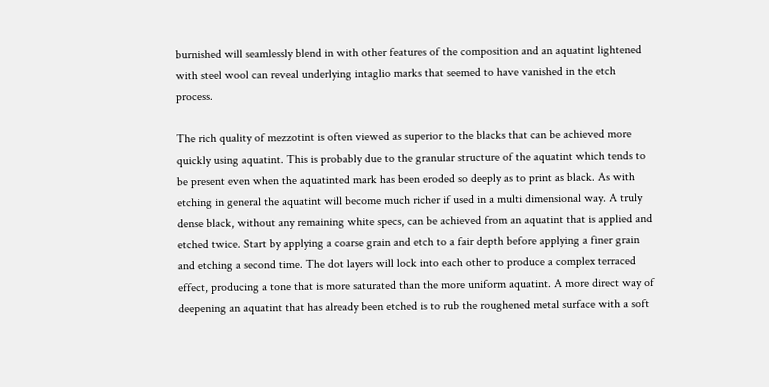burnished will seamlessly blend in with other features of the composition and an aquatint lightened with steel wool can reveal underlying intaglio marks that seemed to have vanished in the etch process.

The rich quality of mezzotint is often viewed as superior to the blacks that can be achieved more quickly using aquatint. This is probably due to the granular structure of the aquatint which tends to be present even when the aquatinted mark has been eroded so deeply as to print as black. As with etching in general the aquatint will become much richer if used in a multi dimensional way. A truly dense black, without any remaining white specs, can be achieved from an aquatint that is applied and etched twice. Start by applying a coarse grain and etch to a fair depth before applying a finer grain and etching a second time. The dot layers will lock into each other to produce a complex terraced effect, producing a tone that is more saturated than the more uniform aquatint. A more direct way of deepening an aquatint that has already been etched is to rub the roughened metal surface with a soft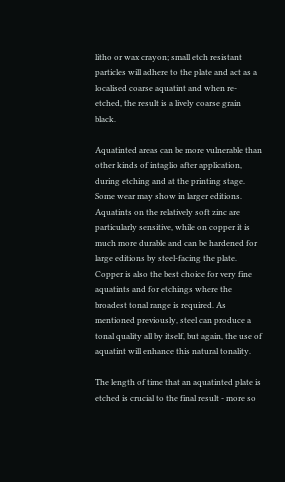litho or wax crayon; small etch resistant particles will adhere to the plate and act as a localised coarse aquatint and when re-etched, the result is a lively coarse grain black.

Aquatinted areas can be more vulnerable than other kinds of intaglio after application, during etching and at the printing stage. Some wear may show in larger editions. Aquatints on the relatively soft zinc are particularly sensitive, while on copper it is much more durable and can be hardened for large editions by steel-facing the plate. Copper is also the best choice for very fine aquatints and for etchings where the broadest tonal range is required. As mentioned previously, steel can produce a tonal quality all by itself, but again, the use of aquatint will enhance this natural tonality.

The length of time that an aquatinted plate is etched is crucial to the final result - more so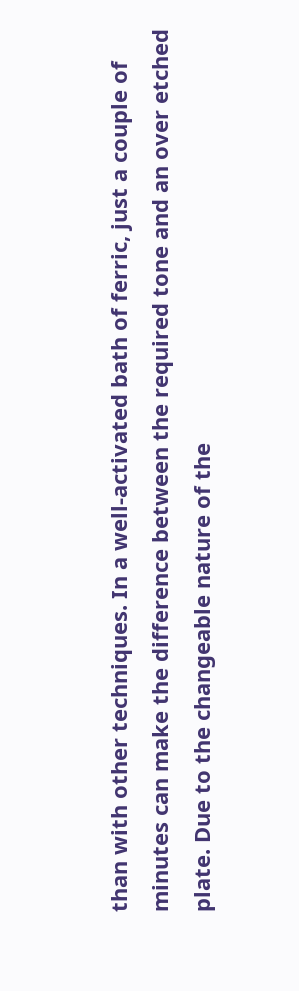than with other techniques. In a well-activated bath of ferric, just a couple of minutes can make the difference between the required tone and an over etched plate. Due to the changeable nature of the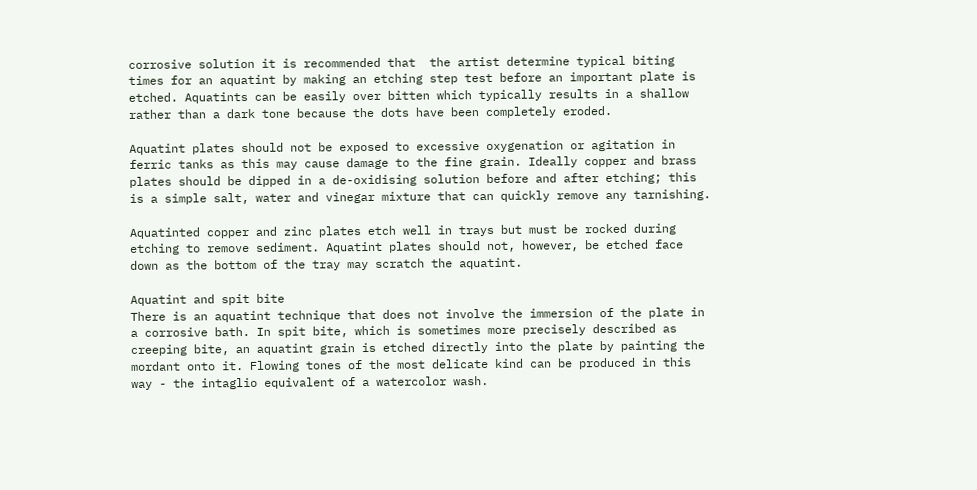corrosive solution it is recommended that  the artist determine typical biting times for an aquatint by making an etching step test before an important plate is etched. Aquatints can be easily over bitten which typically results in a shallow rather than a dark tone because the dots have been completely eroded.

Aquatint plates should not be exposed to excessive oxygenation or agitation in ferric tanks as this may cause damage to the fine grain. Ideally copper and brass plates should be dipped in a de-oxidising solution before and after etching; this is a simple salt, water and vinegar mixture that can quickly remove any tarnishing.

Aquatinted copper and zinc plates etch well in trays but must be rocked during etching to remove sediment. Aquatint plates should not, however, be etched face down as the bottom of the tray may scratch the aquatint.

Aquatint and spit bite
There is an aquatint technique that does not involve the immersion of the plate in a corrosive bath. In spit bite, which is sometimes more precisely described as creeping bite, an aquatint grain is etched directly into the plate by painting the mordant onto it. Flowing tones of the most delicate kind can be produced in this way - the intaglio equivalent of a watercolor wash.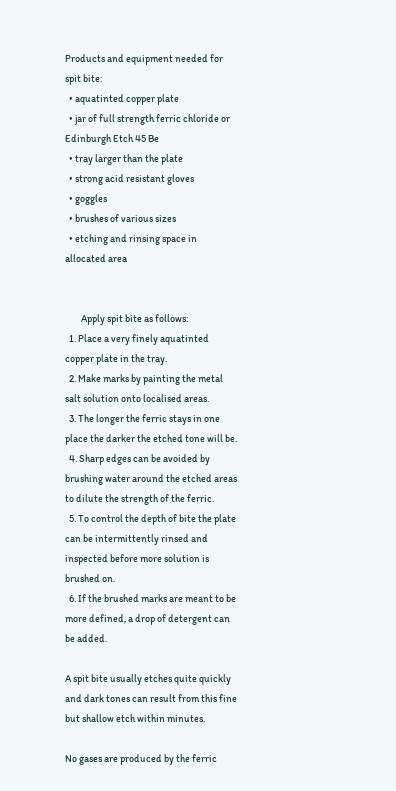Products and equipment needed for spit bite:
  • aquatinted copper plate
  • jar of full strength ferric chloride or Edinburgh Etch 45 Be
  • tray larger than the plate
  • strong acid resistant gloves
  • goggles
  • brushes of various sizes
  • etching and rinsing space in allocated area


        Apply spit bite as follows:
  1. Place a very finely aquatinted copper plate in the tray.
  2. Make marks by painting the metal salt solution onto localised areas.
  3. The longer the ferric stays in one place the darker the etched tone will be.
  4. Sharp edges can be avoided by brushing water around the etched areas to dilute the strength of the ferric.
  5. To control the depth of bite the plate can be intermittently rinsed and inspected before more solution is brushed on.
  6. If the brushed marks are meant to be more defined, a drop of detergent can be added.

A spit bite usually etches quite quickly and dark tones can result from this fine but shallow etch within minutes.

No gases are produced by the ferric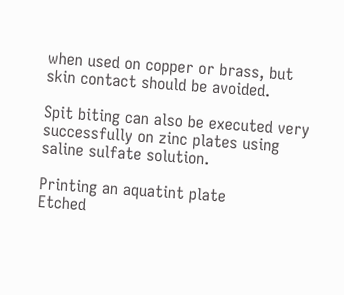when used on copper or brass, but skin contact should be avoided.

Spit biting can also be executed very successfully on zinc plates using saline sulfate solution.

Printing an aquatint plate
Etched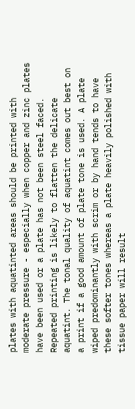plates with aquatinted areas should be printed with moderate pressure - especially when copper and zinc plates have been used or a plate has not been steel faced. Repeated printing is likely to flatten the delicate aquatint. The tonal quality of aquatint comes out best on a print if a good amount of plate tone is used. A plate wiped predominantly with scrim or by hand tends to have these softer tones whereas a plate heavily polished with tissue paper will result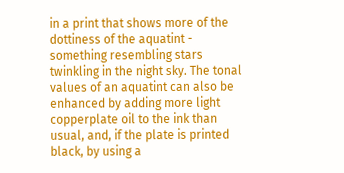in a print that shows more of the dottiness of the aquatint - something resembling stars twinkling in the night sky. The tonal values of an aquatint can also be enhanced by adding more light copperplate oil to the ink than usual, and, if the plate is printed black, by using a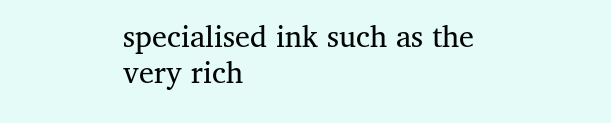specialised ink such as the very rich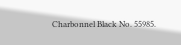Charbonnel Black No. 55985.